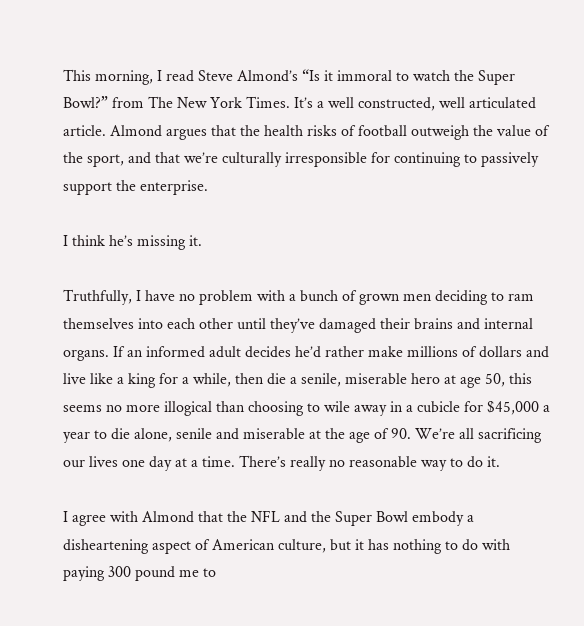This morning, I read Steve Almond’s “Is it immoral to watch the Super Bowl?” from The New York Times. It’s a well constructed, well articulated article. Almond argues that the health risks of football outweigh the value of the sport, and that we’re culturally irresponsible for continuing to passively support the enterprise.

I think he’s missing it.

Truthfully, I have no problem with a bunch of grown men deciding to ram themselves into each other until they’ve damaged their brains and internal organs. If an informed adult decides he’d rather make millions of dollars and live like a king for a while, then die a senile, miserable hero at age 50, this seems no more illogical than choosing to wile away in a cubicle for $45,000 a year to die alone, senile and miserable at the age of 90. We’re all sacrificing our lives one day at a time. There’s really no reasonable way to do it.

I agree with Almond that the NFL and the Super Bowl embody a disheartening aspect of American culture, but it has nothing to do with paying 300 pound me to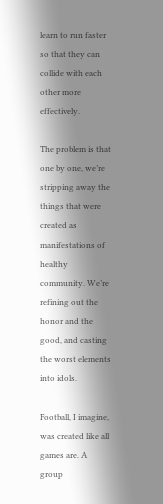learn to run faster so that they can collide with each other more effectively.

The problem is that one by one, we’re stripping away the things that were created as manifestations of healthy community. We’re refining out the honor and the good, and casting the worst elements into idols.

Football, I imagine, was created like all games are. A group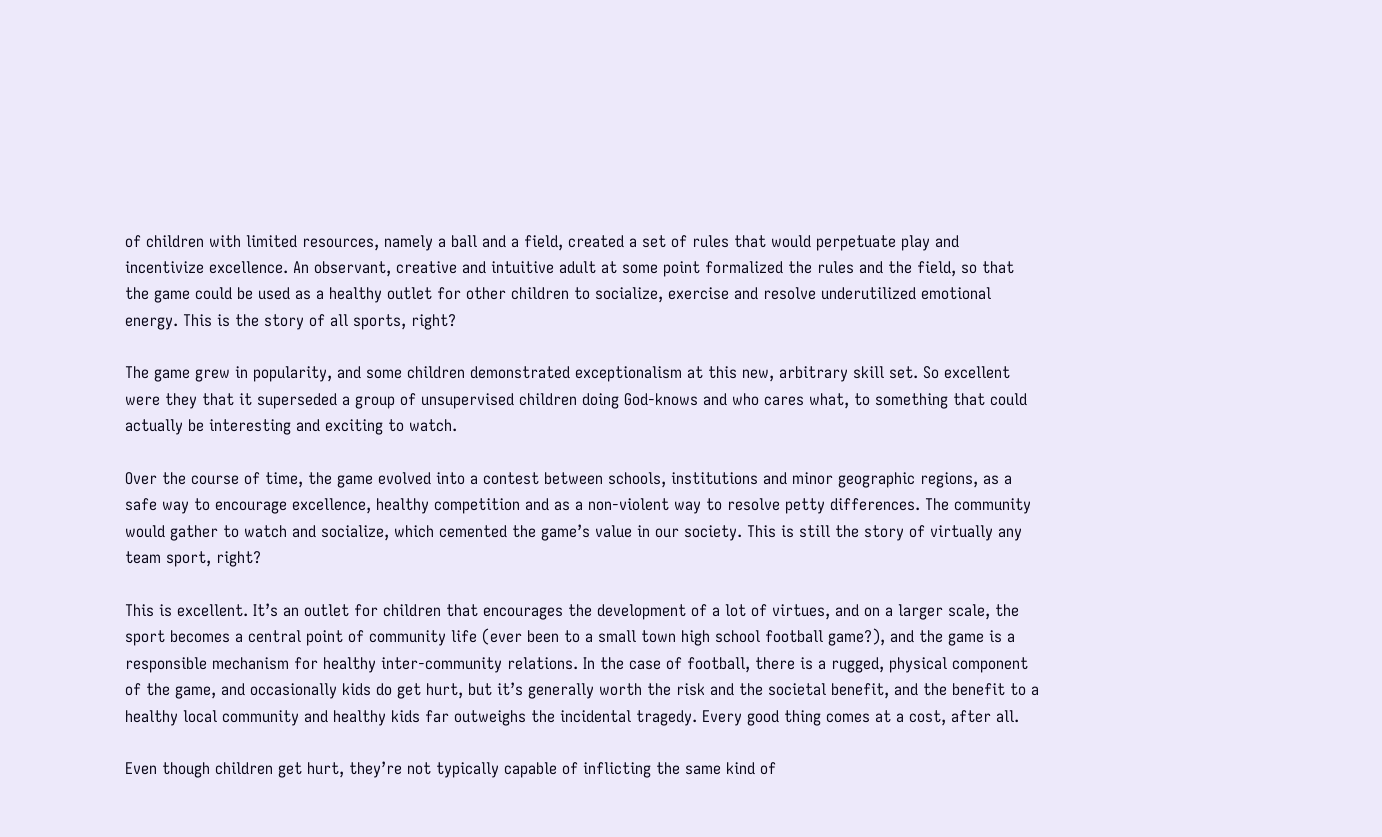of children with limited resources, namely a ball and a field, created a set of rules that would perpetuate play and incentivize excellence. An observant, creative and intuitive adult at some point formalized the rules and the field, so that the game could be used as a healthy outlet for other children to socialize, exercise and resolve underutilized emotional energy. This is the story of all sports, right?

The game grew in popularity, and some children demonstrated exceptionalism at this new, arbitrary skill set. So excellent were they that it superseded a group of unsupervised children doing God-knows and who cares what, to something that could actually be interesting and exciting to watch.

Over the course of time, the game evolved into a contest between schools, institutions and minor geographic regions, as a safe way to encourage excellence, healthy competition and as a non-violent way to resolve petty differences. The community would gather to watch and socialize, which cemented the game’s value in our society. This is still the story of virtually any team sport, right?

This is excellent. It’s an outlet for children that encourages the development of a lot of virtues, and on a larger scale, the sport becomes a central point of community life (ever been to a small town high school football game?), and the game is a responsible mechanism for healthy inter-community relations. In the case of football, there is a rugged, physical component of the game, and occasionally kids do get hurt, but it’s generally worth the risk and the societal benefit, and the benefit to a healthy local community and healthy kids far outweighs the incidental tragedy. Every good thing comes at a cost, after all.

Even though children get hurt, they’re not typically capable of inflicting the same kind of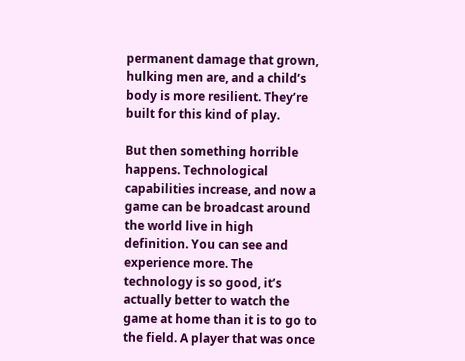permanent damage that grown, hulking men are, and a child’s body is more resilient. They’re built for this kind of play.

But then something horrible happens. Technological capabilities increase, and now a game can be broadcast around the world live in high definition. You can see and experience more. The technology is so good, it’s actually better to watch the game at home than it is to go to the field. A player that was once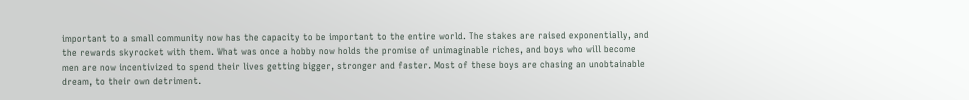important to a small community now has the capacity to be important to the entire world. The stakes are raised exponentially, and the rewards skyrocket with them. What was once a hobby now holds the promise of unimaginable riches, and boys who will become men are now incentivized to spend their lives getting bigger, stronger and faster. Most of these boys are chasing an unobtainable dream, to their own detriment.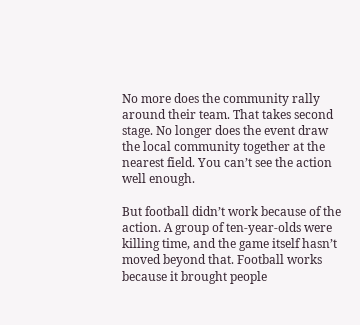No more does the community rally around their team. That takes second stage. No longer does the event draw the local community together at the nearest field. You can’t see the action well enough.

But football didn’t work because of the action. A group of ten-year-olds were killing time, and the game itself hasn’t moved beyond that. Football works because it brought people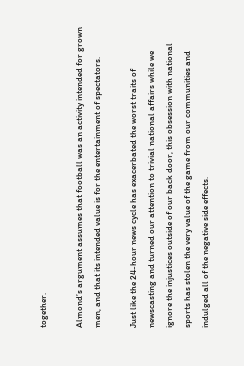together.

Almond’s argument assumes that football was an activity intended for grown men, and that its intended value is for the entertainment of spectators.

Just like the 24-hour news cycle has exacerbated the worst traits of newscasting and turned our attention to trivial national affairs while we ignore the injustices outside of our back door, this obsession with national sports has stolen the very value of the game from our communities and indulged all of the negative side effects.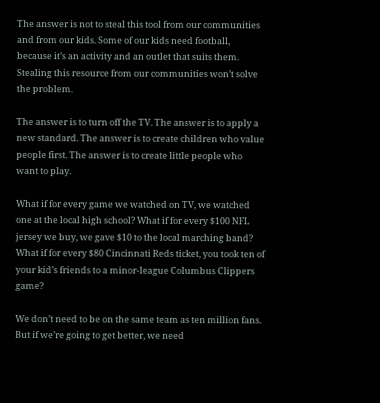The answer is not to steal this tool from our communities and from our kids. Some of our kids need football, because it’s an activity and an outlet that suits them. Stealing this resource from our communities won’t solve the problem.

The answer is to turn off the TV. The answer is to apply a new standard. The answer is to create children who value people first. The answer is to create little people who want to play.

What if for every game we watched on TV, we watched one at the local high school? What if for every $100 NFL jersey we buy, we gave $10 to the local marching band? What if for every $80 Cincinnati Reds ticket, you took ten of your kid’s friends to a minor-league Columbus Clippers game?

We don’t need to be on the same team as ten million fans. But if we’re going to get better, we need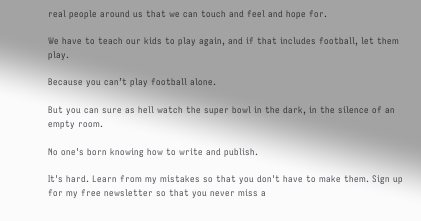real people around us that we can touch and feel and hope for.

We have to teach our kids to play again, and if that includes football, let them play.

Because you can’t play football alone.

But you can sure as hell watch the super bowl in the dark, in the silence of an empty room.

No one's born knowing how to write and publish.

It's hard. Learn from my mistakes so that you don't have to make them. Sign up for my free newsletter so that you never miss a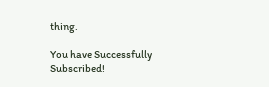thing.

You have Successfully Subscribed!